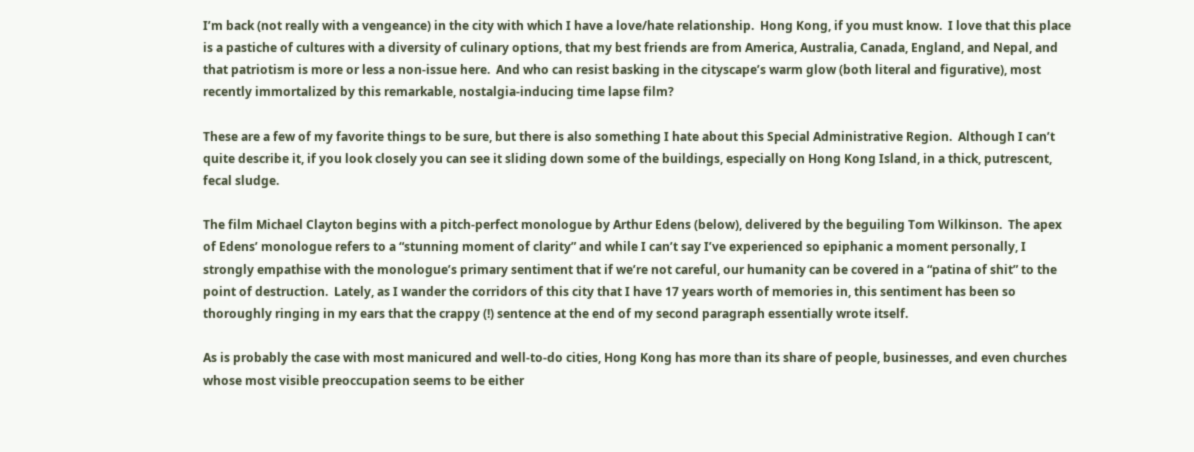I’m back (not really with a vengeance) in the city with which I have a love/hate relationship.  Hong Kong, if you must know.  I love that this place is a pastiche of cultures with a diversity of culinary options, that my best friends are from America, Australia, Canada, England, and Nepal, and that patriotism is more or less a non-issue here.  And who can resist basking in the cityscape’s warm glow (both literal and figurative), most recently immortalized by this remarkable, nostalgia-inducing time lapse film?

These are a few of my favorite things to be sure, but there is also something I hate about this Special Administrative Region.  Although I can’t quite describe it, if you look closely you can see it sliding down some of the buildings, especially on Hong Kong Island, in a thick, putrescent, fecal sludge.

The film Michael Clayton begins with a pitch-perfect monologue by Arthur Edens (below), delivered by the beguiling Tom Wilkinson.  The apex of Edens’ monologue refers to a “stunning moment of clarity” and while I can’t say I’ve experienced so epiphanic a moment personally, I strongly empathise with the monologue’s primary sentiment that if we’re not careful, our humanity can be covered in a “patina of shit” to the point of destruction.  Lately, as I wander the corridors of this city that I have 17 years worth of memories in, this sentiment has been so thoroughly ringing in my ears that the crappy (!) sentence at the end of my second paragraph essentially wrote itself.

As is probably the case with most manicured and well-to-do cities, Hong Kong has more than its share of people, businesses, and even churches whose most visible preoccupation seems to be either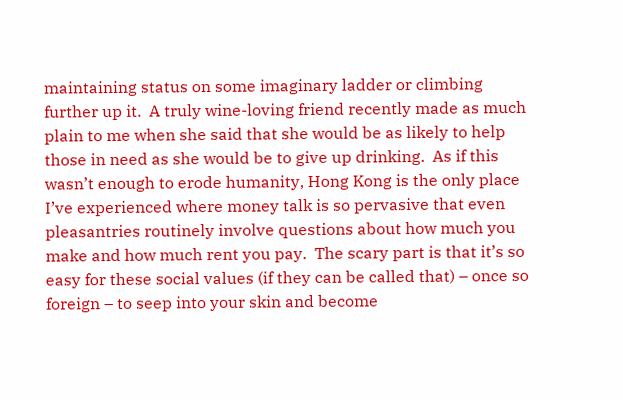maintaining status on some imaginary ladder or climbing further up it.  A truly wine-loving friend recently made as much plain to me when she said that she would be as likely to help those in need as she would be to give up drinking.  As if this wasn’t enough to erode humanity, Hong Kong is the only place I’ve experienced where money talk is so pervasive that even pleasantries routinely involve questions about how much you make and how much rent you pay.  The scary part is that it’s so easy for these social values (if they can be called that) – once so foreign – to seep into your skin and become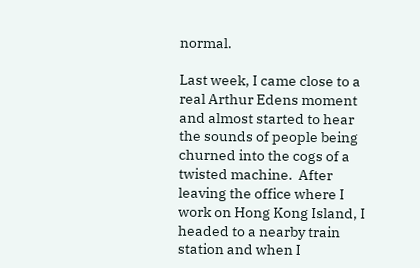normal.

Last week, I came close to a real Arthur Edens moment and almost started to hear the sounds of people being churned into the cogs of a twisted machine.  After leaving the office where I work on Hong Kong Island, I headed to a nearby train station and when I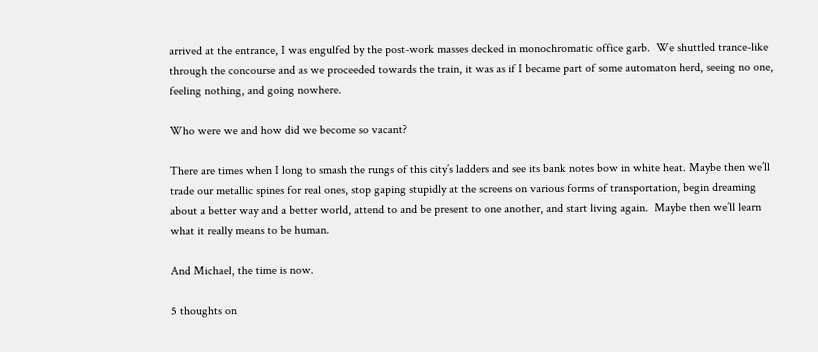arrived at the entrance, I was engulfed by the post-work masses decked in monochromatic office garb.  We shuttled trance-like through the concourse and as we proceeded towards the train, it was as if I became part of some automaton herd, seeing no one, feeling nothing, and going nowhere.

Who were we and how did we become so vacant?

There are times when I long to smash the rungs of this city’s ladders and see its bank notes bow in white heat. Maybe then we’ll trade our metallic spines for real ones, stop gaping stupidly at the screens on various forms of transportation, begin dreaming about a better way and a better world, attend to and be present to one another, and start living again.  Maybe then we’ll learn what it really means to be human.

And Michael, the time is now.

5 thoughts on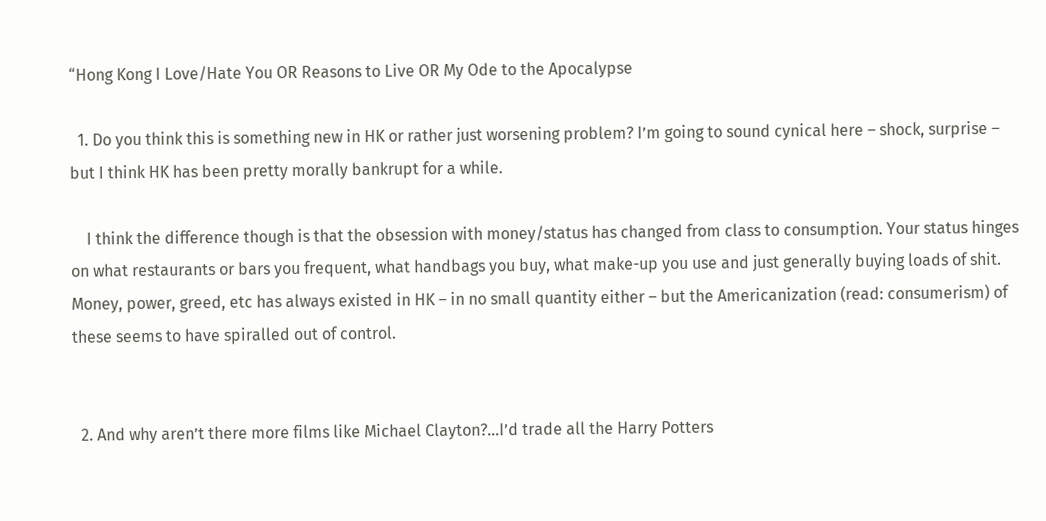“Hong Kong I Love/Hate You OR Reasons to Live OR My Ode to the Apocalypse

  1. Do you think this is something new in HK or rather just worsening problem? I’m going to sound cynical here – shock, surprise – but I think HK has been pretty morally bankrupt for a while.

    I think the difference though is that the obsession with money/status has changed from class to consumption. Your status hinges on what restaurants or bars you frequent, what handbags you buy, what make-up you use and just generally buying loads of shit. Money, power, greed, etc has always existed in HK – in no small quantity either – but the Americanization (read: consumerism) of these seems to have spiralled out of control.


  2. And why aren’t there more films like Michael Clayton?…I’d trade all the Harry Potters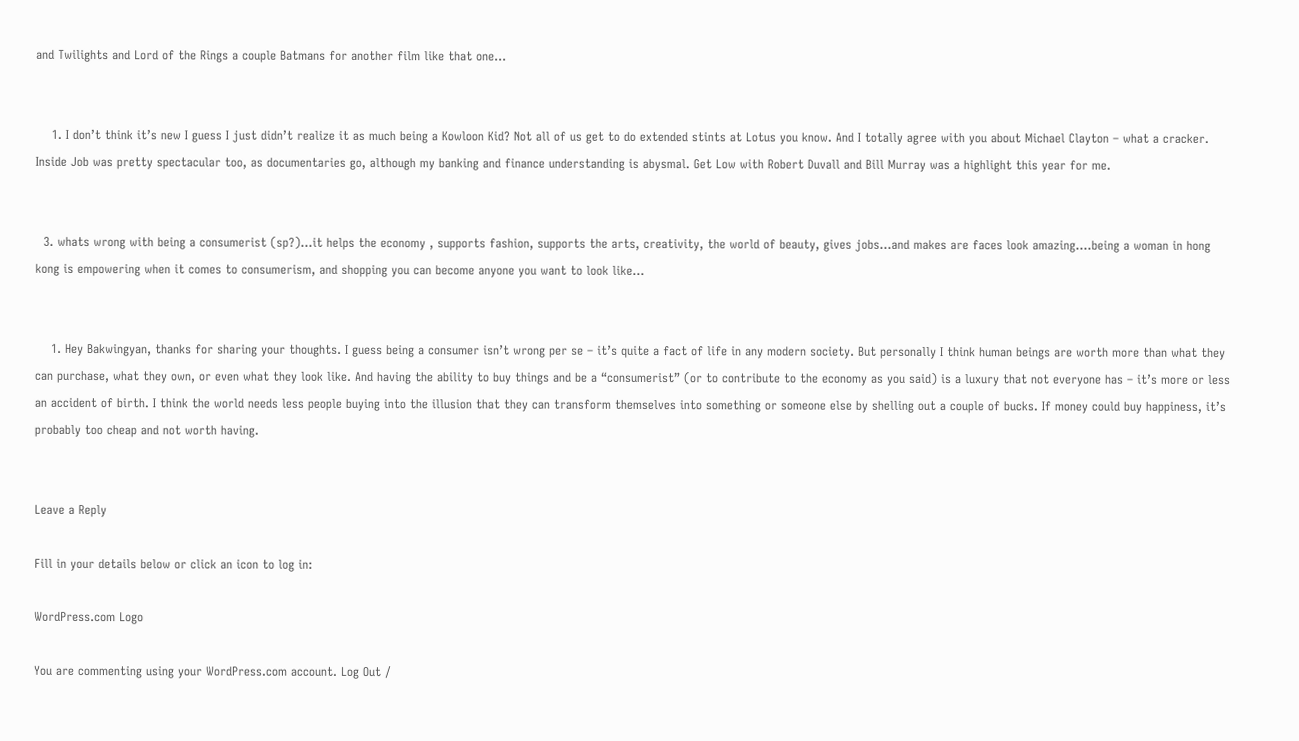and Twilights and Lord of the Rings a couple Batmans for another film like that one…


    1. I don’t think it’s new I guess I just didn’t realize it as much being a Kowloon Kid? Not all of us get to do extended stints at Lotus you know. And I totally agree with you about Michael Clayton – what a cracker. Inside Job was pretty spectacular too, as documentaries go, although my banking and finance understanding is abysmal. Get Low with Robert Duvall and Bill Murray was a highlight this year for me.


  3. whats wrong with being a consumerist (sp?)…it helps the economy , supports fashion, supports the arts, creativity, the world of beauty, gives jobs…and makes are faces look amazing….being a woman in hong kong is empowering when it comes to consumerism, and shopping you can become anyone you want to look like…


    1. Hey Bakwingyan, thanks for sharing your thoughts. I guess being a consumer isn’t wrong per se – it’s quite a fact of life in any modern society. But personally I think human beings are worth more than what they can purchase, what they own, or even what they look like. And having the ability to buy things and be a “consumerist” (or to contribute to the economy as you said) is a luxury that not everyone has – it’s more or less an accident of birth. I think the world needs less people buying into the illusion that they can transform themselves into something or someone else by shelling out a couple of bucks. If money could buy happiness, it’s probably too cheap and not worth having.


Leave a Reply

Fill in your details below or click an icon to log in:

WordPress.com Logo

You are commenting using your WordPress.com account. Log Out /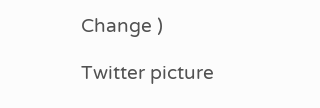Change )

Twitter picture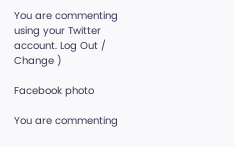You are commenting using your Twitter account. Log Out /  Change )

Facebook photo

You are commenting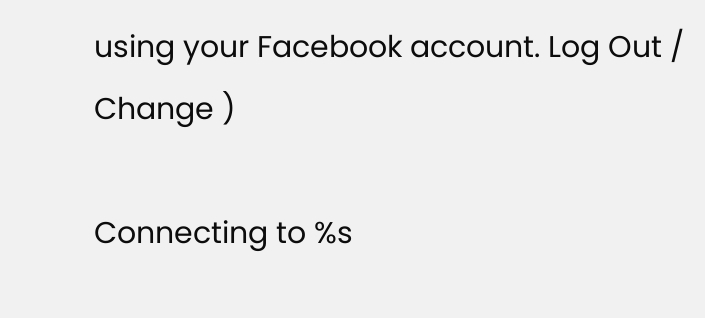using your Facebook account. Log Out /  Change )

Connecting to %s